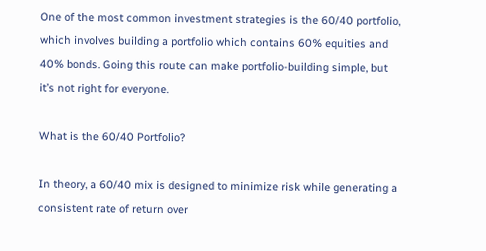One of the most common investment strategies is the 60/40 portfolio, which involves building a portfolio which contains 60% equities and 40% bonds. Going this route can make portfolio-building simple, but it’s not right for everyone.

What is the 60/40 Portfolio?

In theory, a 60/40 mix is designed to minimize risk while generating a consistent rate of return over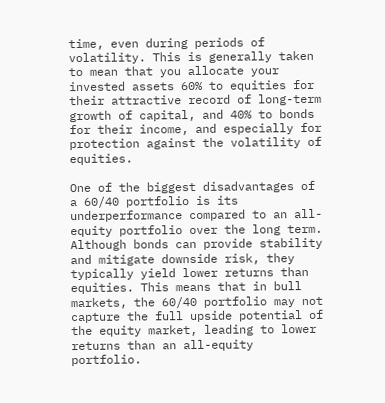time, even during periods of volatility. This is generally taken to mean that you allocate your invested assets 60% to equities for their attractive record of long-term growth of capital, and 40% to bonds for their income, and especially for protection against the volatility of equities.

One of the biggest disadvantages of a 60/40 portfolio is its underperformance compared to an all-equity portfolio over the long term. Although bonds can provide stability and mitigate downside risk, they typically yield lower returns than equities. This means that in bull markets, the 60/40 portfolio may not capture the full upside potential of the equity market, leading to lower returns than an all-equity portfolio.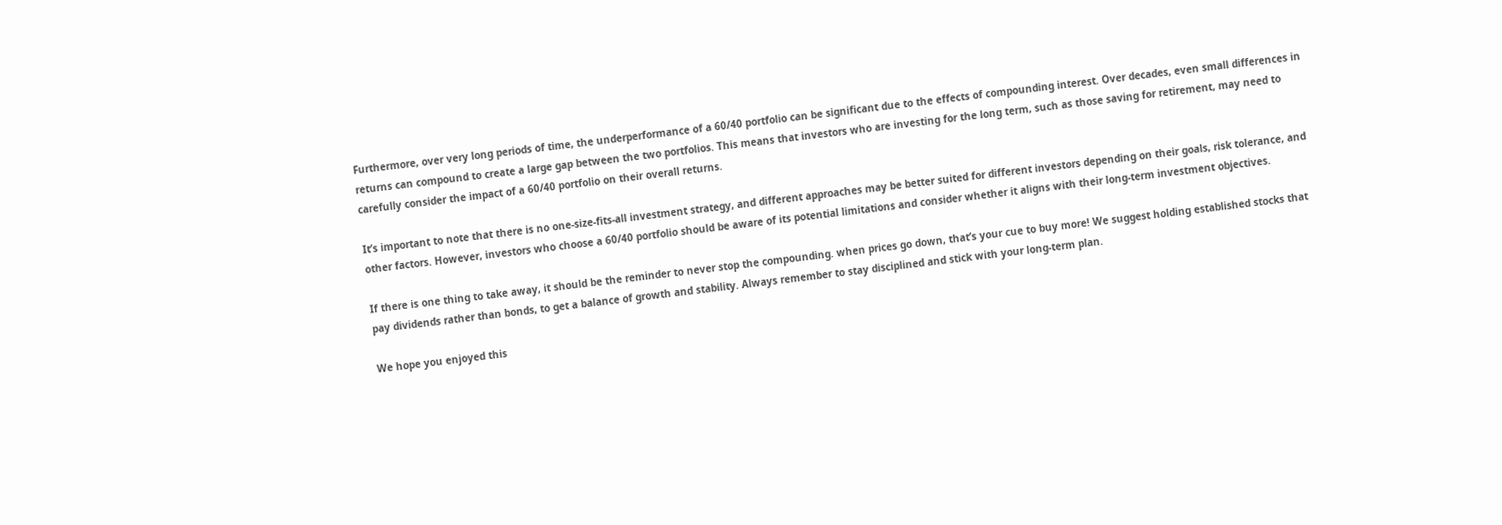Furthermore, over very long periods of time, the underperformance of a 60/40 portfolio can be significant due to the effects of compounding interest. Over decades, even small differences in returns can compound to create a large gap between the two portfolios. This means that investors who are investing for the long term, such as those saving for retirement, may need to carefully consider the impact of a 60/40 portfolio on their overall returns.

It’s important to note that there is no one-size-fits-all investment strategy, and different approaches may be better suited for different investors depending on their goals, risk tolerance, and other factors. However, investors who choose a 60/40 portfolio should be aware of its potential limitations and consider whether it aligns with their long-term investment objectives.

If there is one thing to take away, it should be the reminder to never stop the compounding. when prices go down, that’s your cue to buy more! We suggest holding established stocks that pay dividends rather than bonds, to get a balance of growth and stability. Always remember to stay disciplined and stick with your long-term plan.

We hope you enjoyed this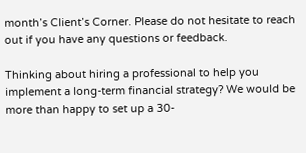month’s Client’s Corner. Please do not hesitate to reach out if you have any questions or feedback.

Thinking about hiring a professional to help you implement a long-term financial strategy? We would be more than happy to set up a 30-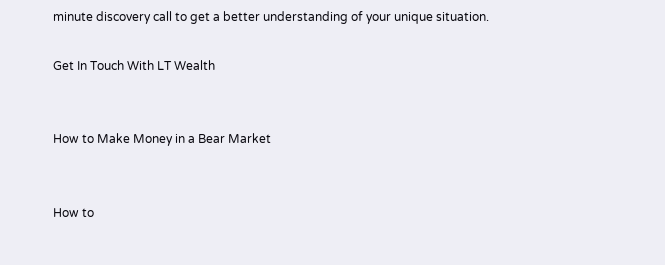minute discovery call to get a better understanding of your unique situation.

Get In Touch With LT Wealth


How to Make Money in a Bear Market


How to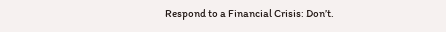Respond to a Financial Crisis: Don’t.